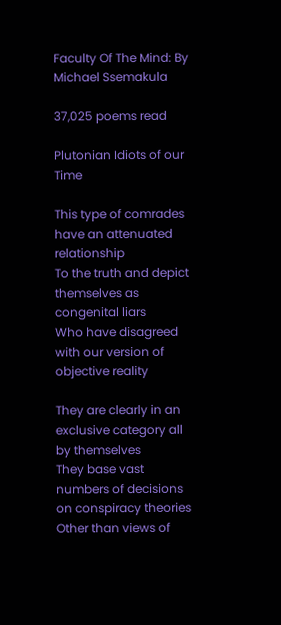Faculty Of The Mind: By Michael Ssemakula

37,025 poems read

Plutonian Idiots of our Time

This type of comrades have an attenuated relationship
To the truth and depict themselves as congenital liars
Who have disagreed with our version of objective reality

They are clearly in an exclusive category all by themselves
They base vast numbers of decisions on conspiracy theories
Other than views of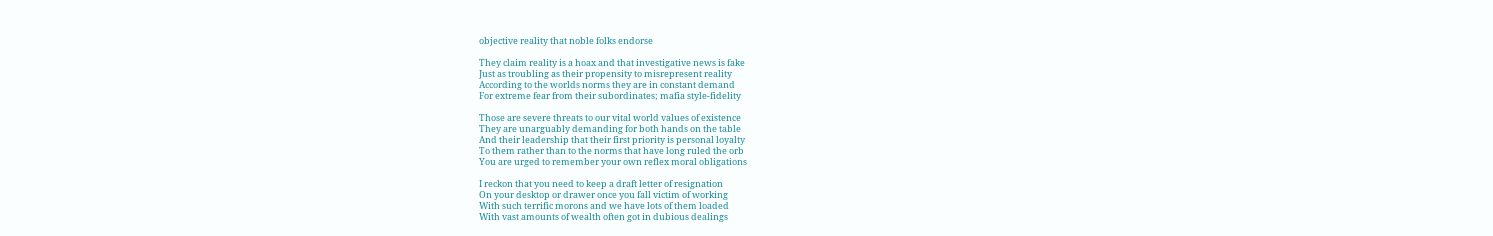objective reality that noble folks endorse

They claim reality is a hoax and that investigative news is fake
Just as troubling as their propensity to misrepresent reality
According to the worlds norms they are in constant demand
For extreme fear from their subordinates; mafia style-fidelity

Those are severe threats to our vital world values of existence
They are unarguably demanding for both hands on the table
And their leadership that their first priority is personal loyalty
To them rather than to the norms that have long ruled the orb
You are urged to remember your own reflex moral obligations

I reckon that you need to keep a draft letter of resignation
On your desktop or drawer once you fall victim of working
With such terrific morons and we have lots of them loaded
With vast amounts of wealth often got in dubious dealings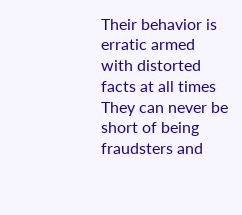Their behavior is erratic armed with distorted facts at all times
They can never be short of being fraudsters and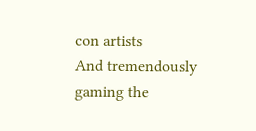con artists
And tremendously gaming the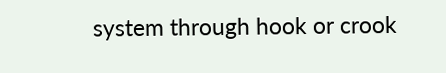system through hook or crook